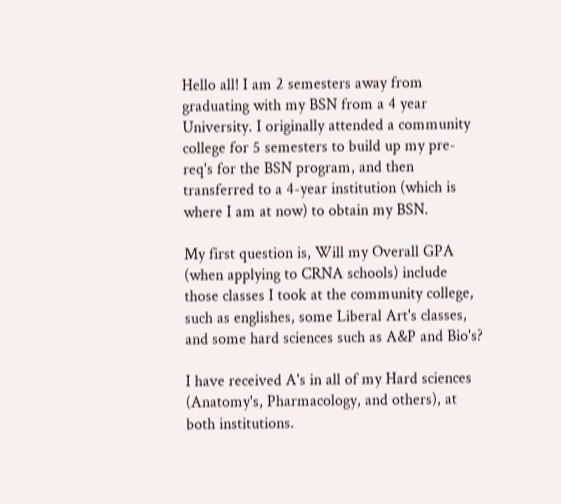Hello all! I am 2 semesters away from graduating with my BSN from a 4 year University. I originally attended a community college for 5 semesters to build up my pre-req's for the BSN program, and then transferred to a 4-year institution (which is where I am at now) to obtain my BSN.

My first question is, Will my Overall GPA (when applying to CRNA schools) include those classes I took at the community college, such as englishes, some Liberal Art's classes, and some hard sciences such as A&P and Bio's?

I have received A's in all of my Hard sciences (Anatomy's, Pharmacology, and others), at both institutions.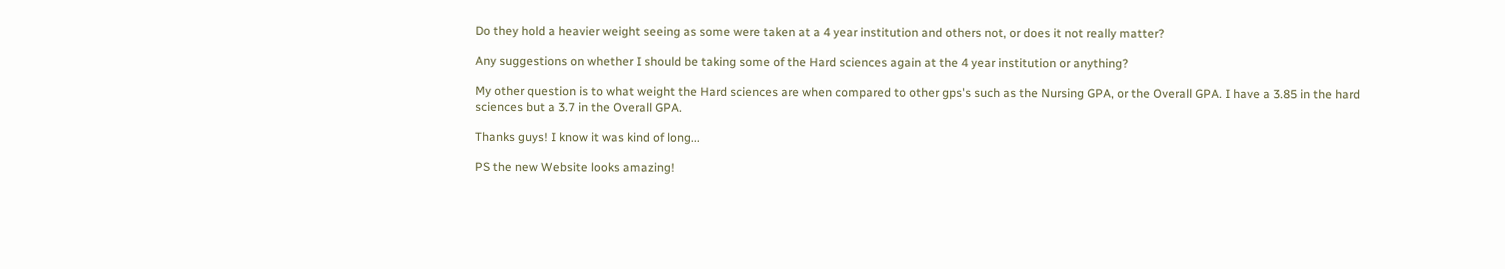Do they hold a heavier weight seeing as some were taken at a 4 year institution and others not, or does it not really matter?

Any suggestions on whether I should be taking some of the Hard sciences again at the 4 year institution or anything?

My other question is to what weight the Hard sciences are when compared to other gps's such as the Nursing GPA, or the Overall GPA. I have a 3.85 in the hard sciences but a 3.7 in the Overall GPA.

Thanks guys! I know it was kind of long...

PS the new Website looks amazing!